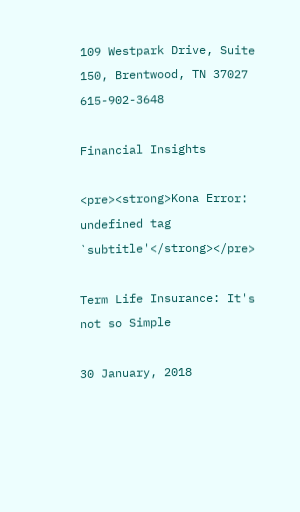109 Westpark Drive, Suite 150, Brentwood, TN 37027 615-902-3648

Financial Insights

<pre><strong>Kona Error: undefined tag `subtitle'</strong></pre>

Term Life Insurance: It's not so Simple

30 January, 2018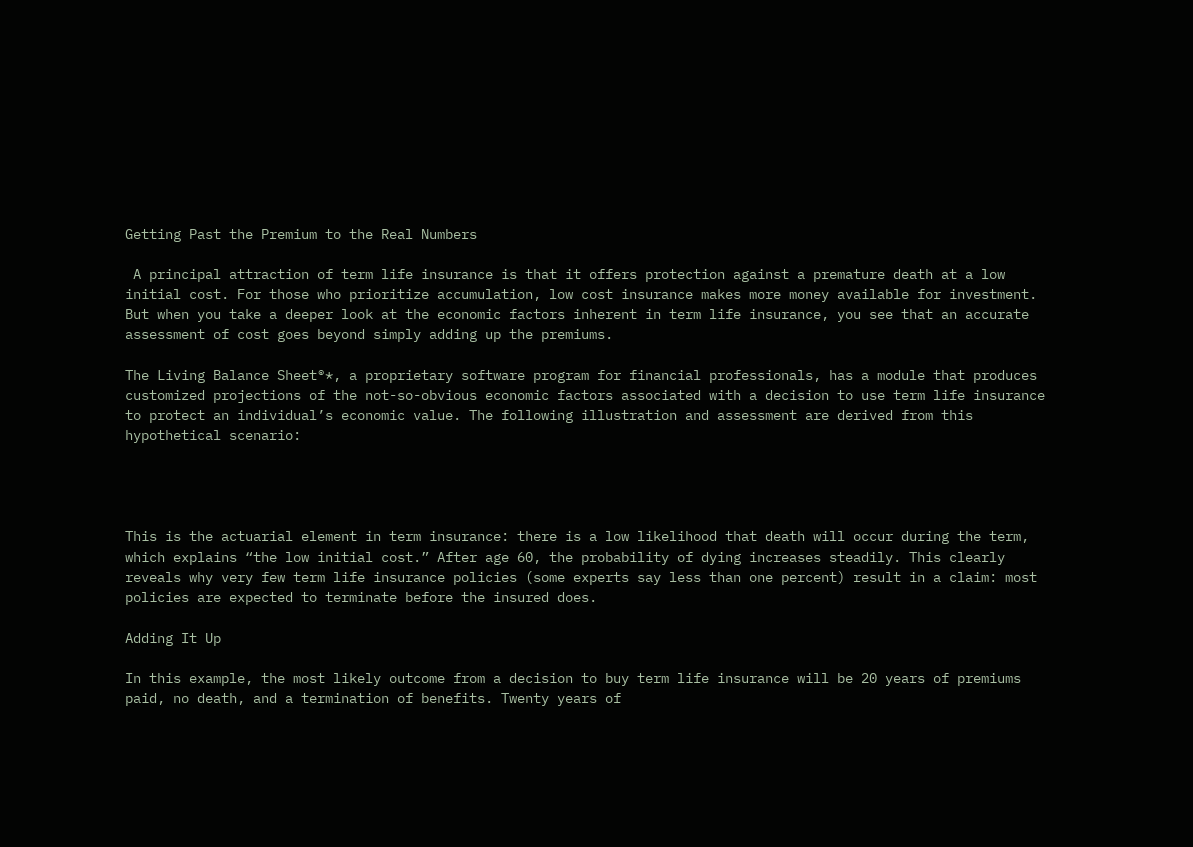Getting Past the Premium to the Real Numbers

 A principal attraction of term life insurance is that it offers protection against a premature death at a low initial cost. For those who prioritize accumulation, low cost insurance makes more money available for investment. But when you take a deeper look at the economic factors inherent in term life insurance, you see that an accurate assessment of cost goes beyond simply adding up the premiums.

The Living Balance Sheet®*, a proprietary software program for financial professionals, has a module that produces customized projections of the not-so-obvious economic factors associated with a decision to use term life insurance to protect an individual’s economic value. The following illustration and assessment are derived from this hypothetical scenario:




This is the actuarial element in term insurance: there is a low likelihood that death will occur during the term, which explains “the low initial cost.” After age 60, the probability of dying increases steadily. This clearly reveals why very few term life insurance policies (some experts say less than one percent) result in a claim: most policies are expected to terminate before the insured does.

Adding It Up

In this example, the most likely outcome from a decision to buy term life insurance will be 20 years of premiums paid, no death, and a termination of benefits. Twenty years of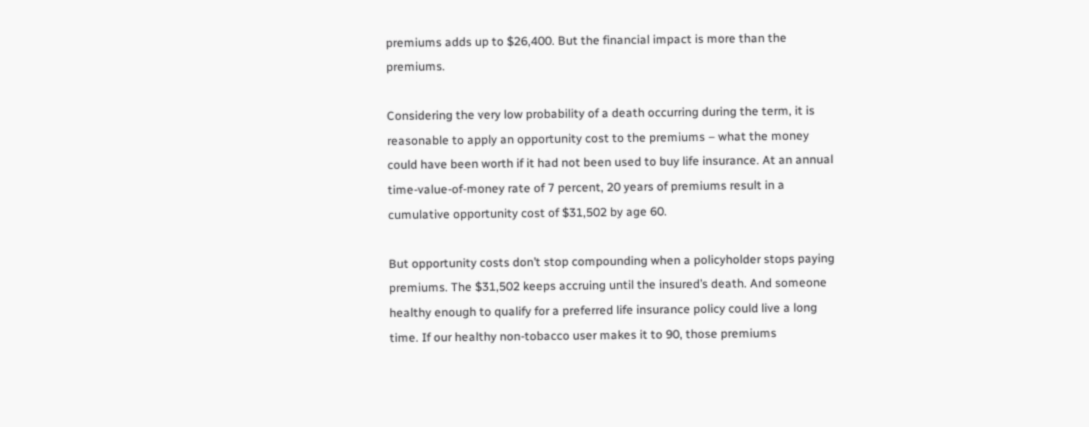premiums adds up to $26,400. But the financial impact is more than the premiums.

Considering the very low probability of a death occurring during the term, it is reasonable to apply an opportunity cost to the premiums – what the money could have been worth if it had not been used to buy life insurance. At an annual time-value-of-money rate of 7 percent, 20 years of premiums result in a cumulative opportunity cost of $31,502 by age 60.

But opportunity costs don’t stop compounding when a policyholder stops paying premiums. The $31,502 keeps accruing until the insured’s death. And someone healthy enough to qualify for a preferred life insurance policy could live a long time. If our healthy non-tobacco user makes it to 90, those premiums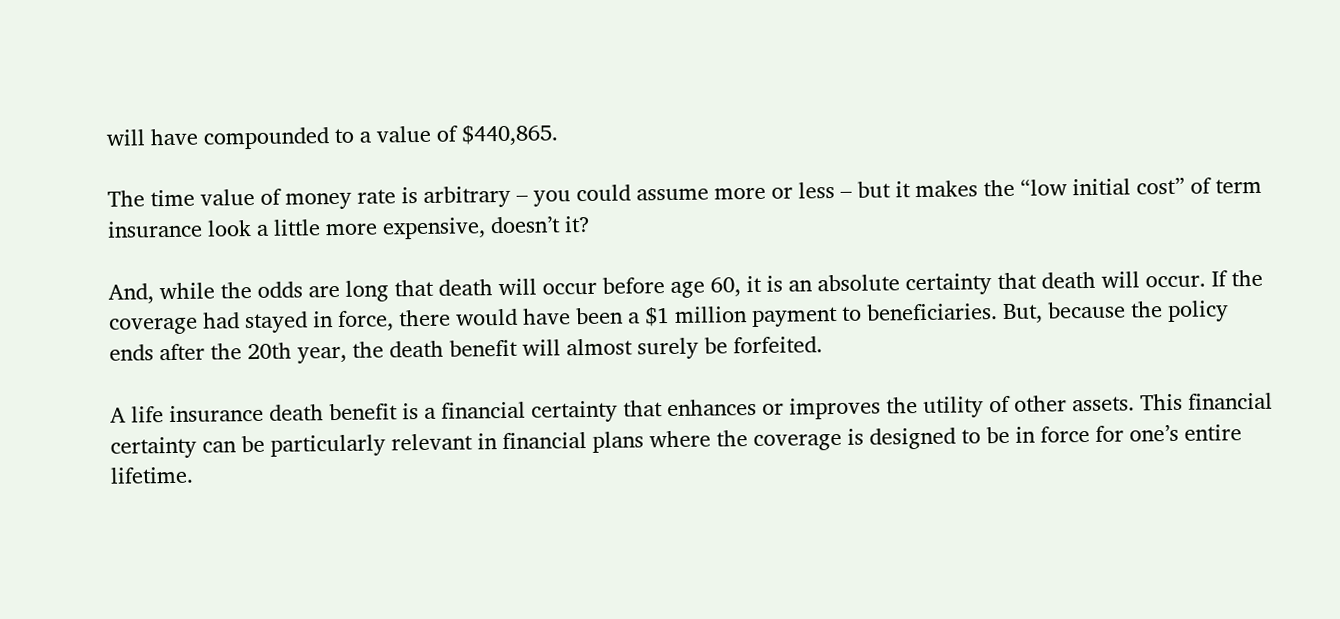will have compounded to a value of $440,865.

The time value of money rate is arbitrary – you could assume more or less – but it makes the “low initial cost” of term insurance look a little more expensive, doesn’t it?

And, while the odds are long that death will occur before age 60, it is an absolute certainty that death will occur. If the coverage had stayed in force, there would have been a $1 million payment to beneficiaries. But, because the policy ends after the 20th year, the death benefit will almost surely be forfeited.

A life insurance death benefit is a financial certainty that enhances or improves the utility of other assets. This financial certainty can be particularly relevant in financial plans where the coverage is designed to be in force for one’s entire lifetime.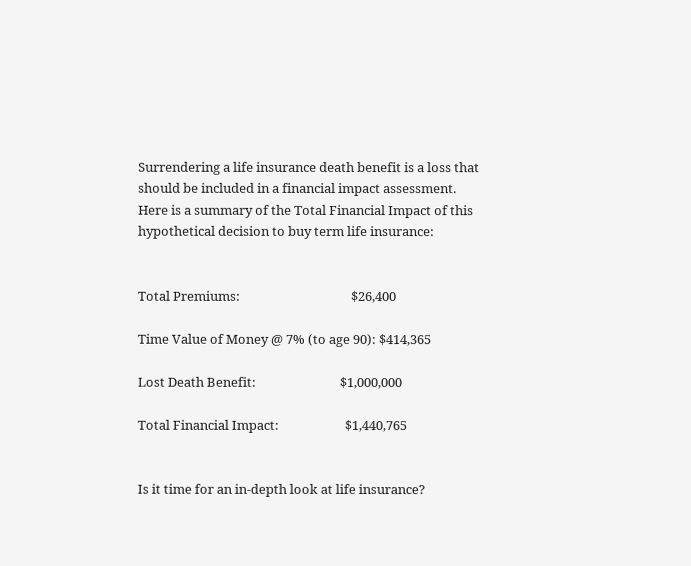Surrendering a life insurance death benefit is a loss that should be included in a financial impact assessment. Here is a summary of the Total Financial Impact of this hypothetical decision to buy term life insurance:


Total Premiums:                                     $26,400

Time Value of Money @ 7% (to age 90): $414,365

Lost Death Benefit:                            $1,000,000

Total Financial Impact:                      $1,440,765


Is it time for an in-depth look at life insurance?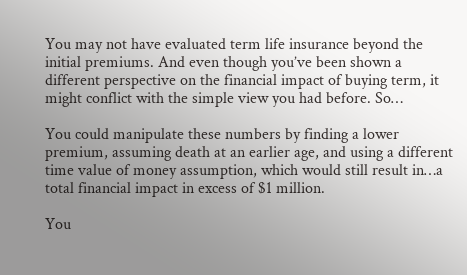You may not have evaluated term life insurance beyond the initial premiums. And even though you’ve been shown a different perspective on the financial impact of buying term, it might conflict with the simple view you had before. So…

You could manipulate these numbers by finding a lower premium, assuming death at an earlier age, and using a different time value of money assumption, which would still result in…a total financial impact in excess of $1 million.

You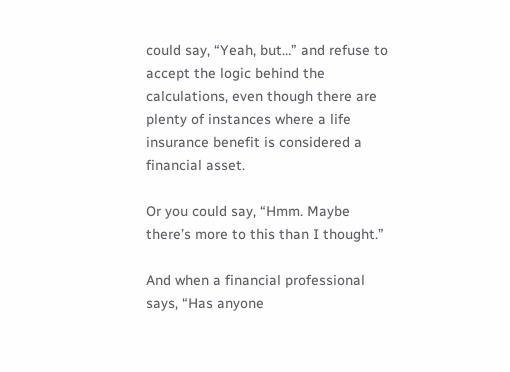could say, “Yeah, but…” and refuse to accept the logic behind the calculations, even though there are plenty of instances where a life insurance benefit is considered a financial asset.

Or you could say, “Hmm. Maybe there’s more to this than I thought.”

And when a financial professional says, “Has anyone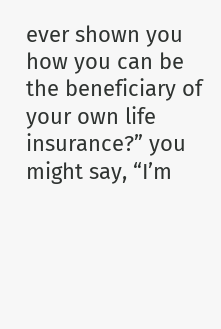ever shown you how you can be the beneficiary of your own life insurance?” you might say, “I’m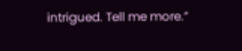intrigued. Tell me more.”